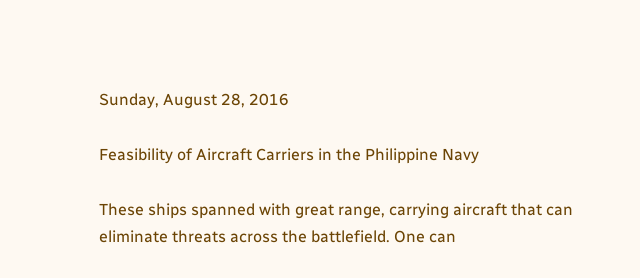Sunday, August 28, 2016

Feasibility of Aircraft Carriers in the Philippine Navy

These ships spanned with great range, carrying aircraft that can eliminate threats across the battlefield. One can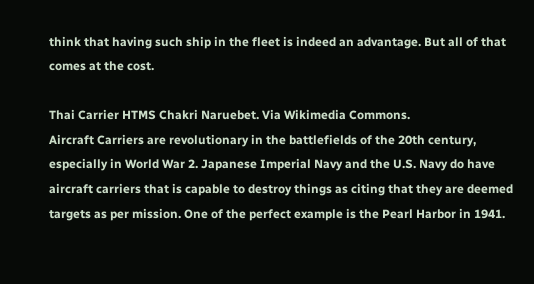think that having such ship in the fleet is indeed an advantage. But all of that comes at the cost.

Thai Carrier HTMS Chakri Naruebet. Via Wikimedia Commons.
Aircraft Carriers are revolutionary in the battlefields of the 20th century, especially in World War 2. Japanese Imperial Navy and the U.S. Navy do have aircraft carriers that is capable to destroy things as citing that they are deemed targets as per mission. One of the perfect example is the Pearl Harbor in 1941.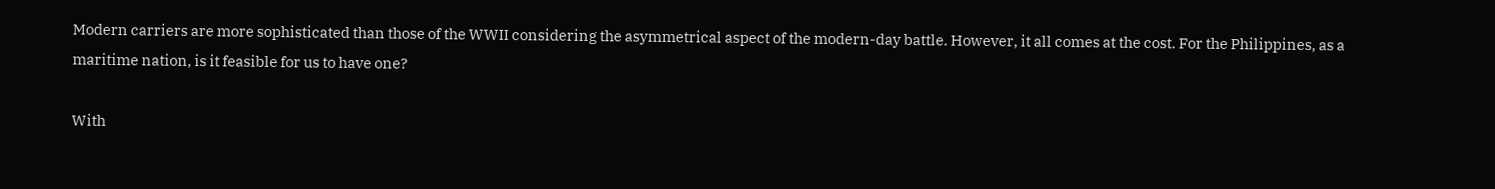Modern carriers are more sophisticated than those of the WWII considering the asymmetrical aspect of the modern-day battle. However, it all comes at the cost. For the Philippines, as a maritime nation, is it feasible for us to have one?

With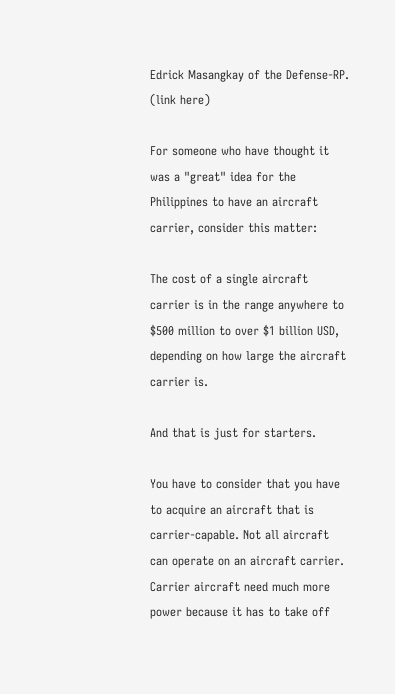Edrick Masangkay of the Defense-RP. (link here)

For someone who have thought it was a "great" idea for the Philippines to have an aircraft carrier, consider this matter:

The cost of a single aircraft carrier is in the range anywhere to $500 million to over $1 billion USD, depending on how large the aircraft carrier is.

And that is just for starters.

You have to consider that you have to acquire an aircraft that is carrier-capable. Not all aircraft can operate on an aircraft carrier. Carrier aircraft need much more power because it has to take off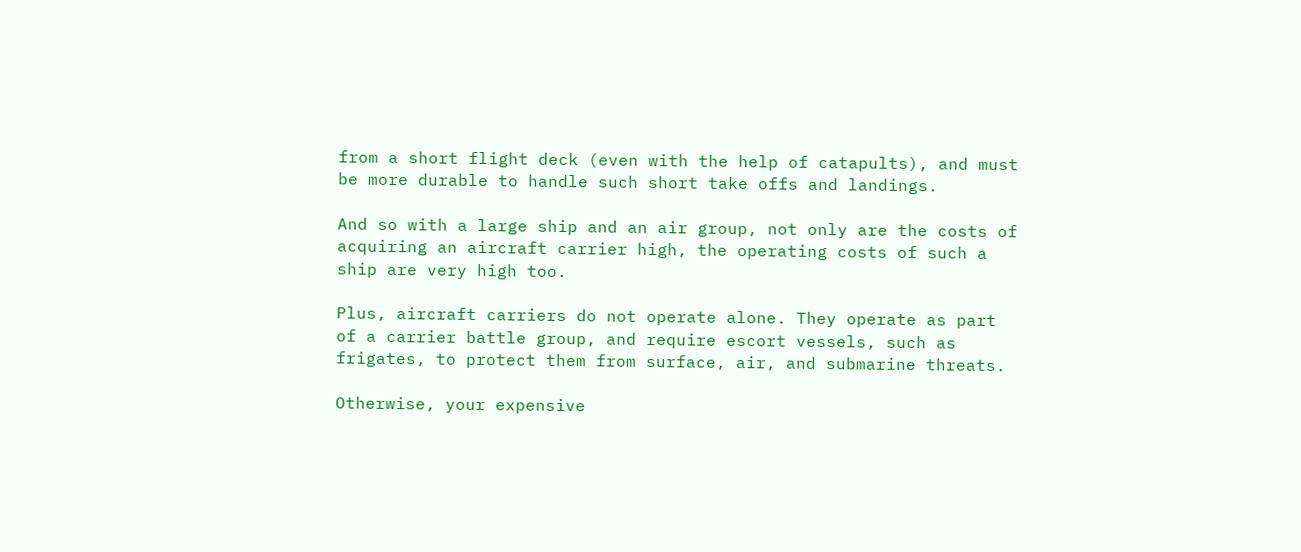from a short flight deck (even with the help of catapults), and must be more durable to handle such short take offs and landings.

And so with a large ship and an air group, not only are the costs of acquiring an aircraft carrier high, the operating costs of such a ship are very high too.

Plus, aircraft carriers do not operate alone. They operate as part of a carrier battle group, and require escort vessels, such as frigates, to protect them from surface, air, and submarine threats.

Otherwise, your expensive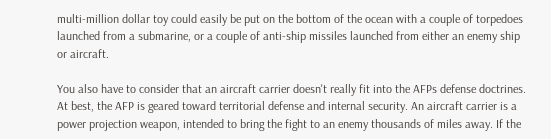multi-million dollar toy could easily be put on the bottom of the ocean with a couple of torpedoes launched from a submarine, or a couple of anti-ship missiles launched from either an enemy ship or aircraft.

You also have to consider that an aircraft carrier doesn't really fit into the AFPs defense doctrines. At best, the AFP is geared toward territorial defense and internal security. An aircraft carrier is a power projection weapon, intended to bring the fight to an enemy thousands of miles away. If the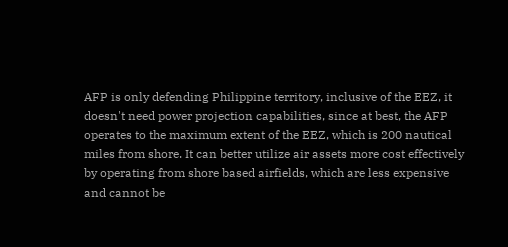AFP is only defending Philippine territory, inclusive of the EEZ, it doesn't need power projection capabilities, since at best, the AFP operates to the maximum extent of the EEZ, which is 200 nautical miles from shore. It can better utilize air assets more cost effectively by operating from shore based airfields, which are less expensive and cannot be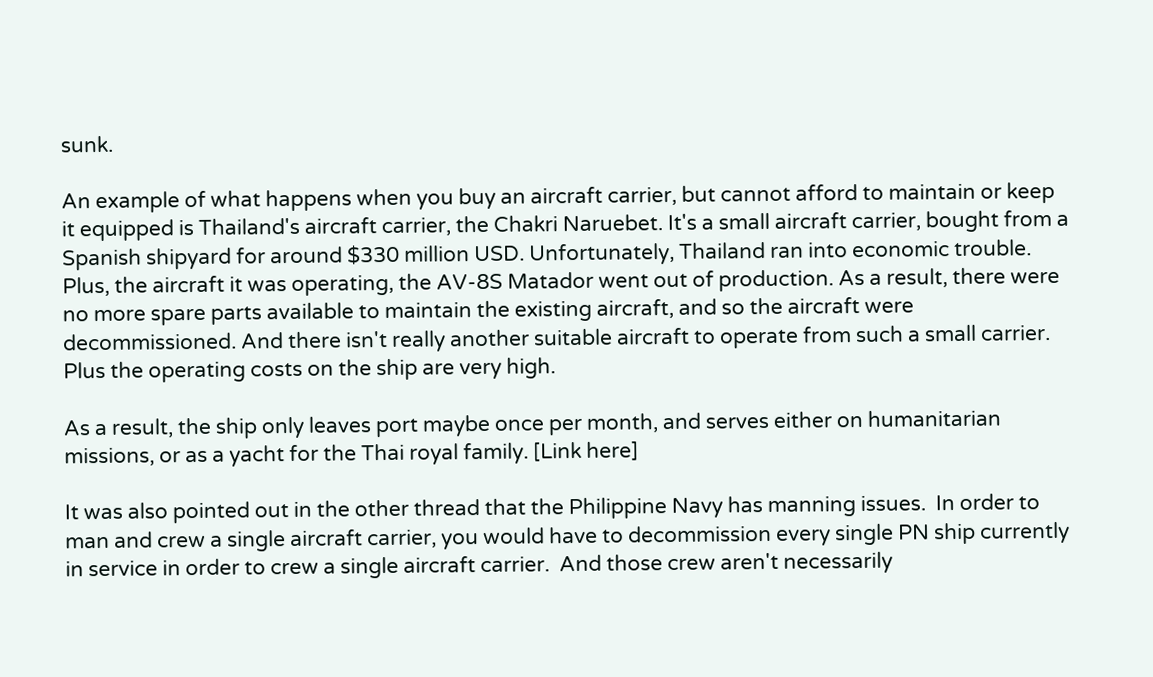sunk.

An example of what happens when you buy an aircraft carrier, but cannot afford to maintain or keep it equipped is Thailand's aircraft carrier, the Chakri Naruebet. It's a small aircraft carrier, bought from a Spanish shipyard for around $330 million USD. Unfortunately, Thailand ran into economic trouble. Plus, the aircraft it was operating, the AV-8S Matador went out of production. As a result, there were no more spare parts available to maintain the existing aircraft, and so the aircraft were decommissioned. And there isn't really another suitable aircraft to operate from such a small carrier. Plus the operating costs on the ship are very high.

As a result, the ship only leaves port maybe once per month, and serves either on humanitarian missions, or as a yacht for the Thai royal family. [Link here]

It was also pointed out in the other thread that the Philippine Navy has manning issues.  In order to man and crew a single aircraft carrier, you would have to decommission every single PN ship currently in service in order to crew a single aircraft carrier.  And those crew aren't necessarily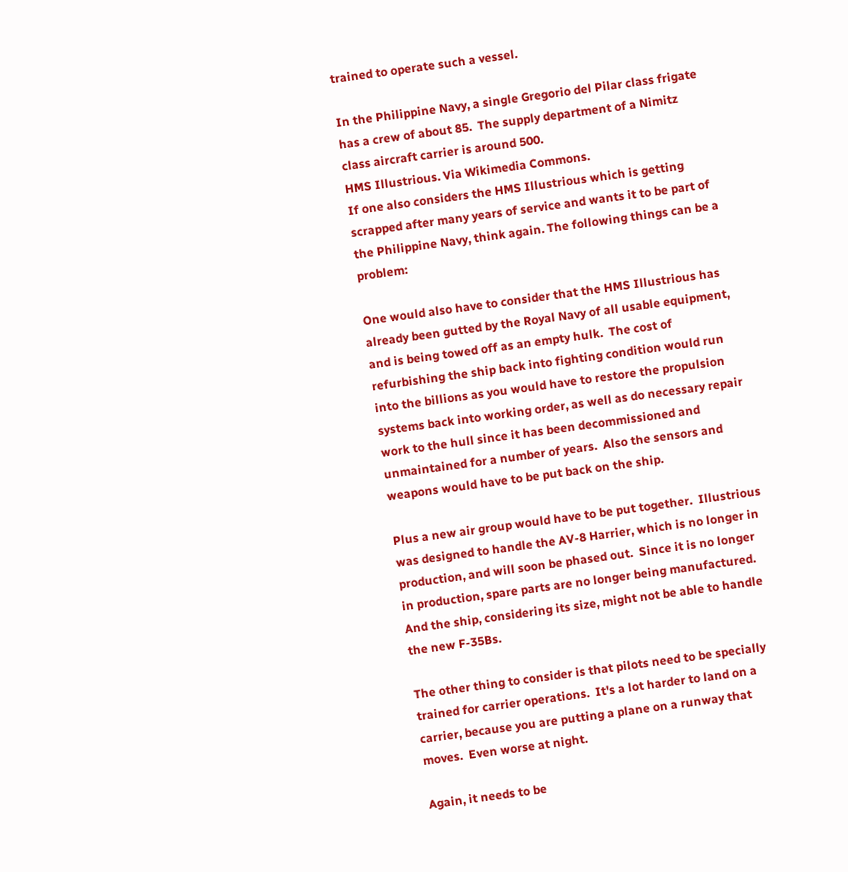trained to operate such a vessel.

In the Philippine Navy, a single Gregorio del Pilar class frigate has a crew of about 85.  The supply department of a Nimitz class aircraft carrier is around 500.
HMS Illustrious. Via Wikimedia Commons.
If one also considers the HMS Illustrious which is getting scrapped after many years of service and wants it to be part of the Philippine Navy, think again. The following things can be a problem:

One would also have to consider that the HMS Illustrious has already been gutted by the Royal Navy of all usable equipment, and is being towed off as an empty hulk.  The cost of refurbishing the ship back into fighting condition would run into the billions as you would have to restore the propulsion systems back into working order, as well as do necessary repair work to the hull since it has been decommissioned and unmaintained for a number of years.  Also the sensors and weapons would have to be put back on the ship.

Plus a new air group would have to be put together.  Illustrious was designed to handle the AV-8 Harrier, which is no longer in production, and will soon be phased out.  Since it is no longer in production, spare parts are no longer being manufactured.  And the ship, considering its size, might not be able to handle the new F-35Bs.

The other thing to consider is that pilots need to be specially trained for carrier operations.  It's a lot harder to land on a carrier, because you are putting a plane on a runway that moves.  Even worse at night.

Again, it needs to be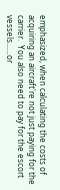emphasized, when calculating the costs of acquiring an aircraft're not just paying for the carrier.  You also need to pay for the escort vessels......or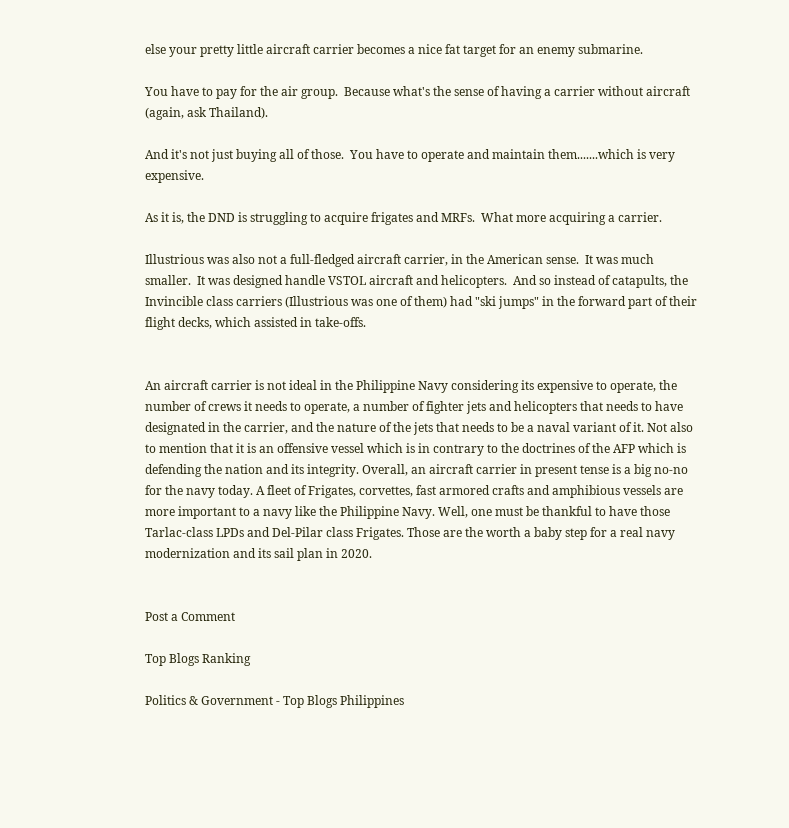else your pretty little aircraft carrier becomes a nice fat target for an enemy submarine.

You have to pay for the air group.  Because what's the sense of having a carrier without aircraft (again, ask Thailand).

And it's not just buying all of those.  You have to operate and maintain them.......which is very expensive.

As it is, the DND is struggling to acquire frigates and MRFs.  What more acquiring a carrier.

Illustrious was also not a full-fledged aircraft carrier, in the American sense.  It was much smaller.  It was designed handle VSTOL aircraft and helicopters.  And so instead of catapults, the Invincible class carriers (Illustrious was one of them) had "ski jumps" in the forward part of their flight decks, which assisted in take-offs.


An aircraft carrier is not ideal in the Philippine Navy considering its expensive to operate, the number of crews it needs to operate, a number of fighter jets and helicopters that needs to have designated in the carrier, and the nature of the jets that needs to be a naval variant of it. Not also to mention that it is an offensive vessel which is in contrary to the doctrines of the AFP which is defending the nation and its integrity. Overall, an aircraft carrier in present tense is a big no-no for the navy today. A fleet of Frigates, corvettes, fast armored crafts and amphibious vessels are more important to a navy like the Philippine Navy. Well, one must be thankful to have those Tarlac-class LPDs and Del-Pilar class Frigates. Those are the worth a baby step for a real navy modernization and its sail plan in 2020.


Post a Comment

Top Blogs Ranking

Politics & Government - Top Blogs Philippines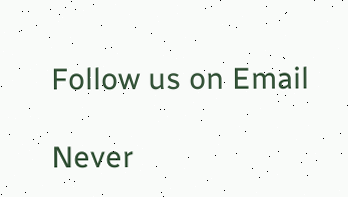Follow us on Email

Never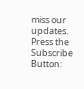miss our updates. Press the Subscribe Button: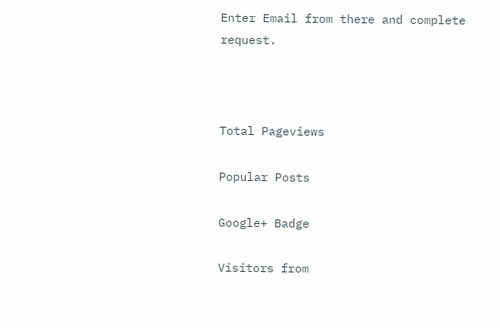Enter Email from there and complete request.



Total Pageviews

Popular Posts

Google+ Badge

Visitors from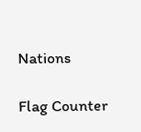Nations

Flag Counter